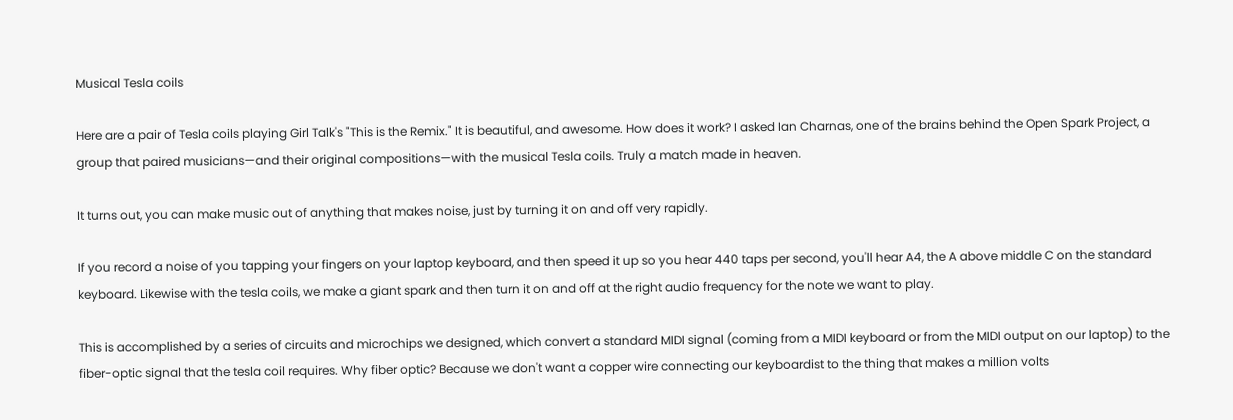Musical Tesla coils

Here are a pair of Tesla coils playing Girl Talk's "This is the Remix." It is beautiful, and awesome. How does it work? I asked Ian Charnas, one of the brains behind the Open Spark Project, a group that paired musicians—and their original compositions—with the musical Tesla coils. Truly a match made in heaven.

It turns out, you can make music out of anything that makes noise, just by turning it on and off very rapidly.

If you record a noise of you tapping your fingers on your laptop keyboard, and then speed it up so you hear 440 taps per second, you'll hear A4, the A above middle C on the standard keyboard. Likewise with the tesla coils, we make a giant spark and then turn it on and off at the right audio frequency for the note we want to play.

This is accomplished by a series of circuits and microchips we designed, which convert a standard MIDI signal (coming from a MIDI keyboard or from the MIDI output on our laptop) to the fiber-optic signal that the tesla coil requires. Why fiber optic? Because we don't want a copper wire connecting our keyboardist to the thing that makes a million volts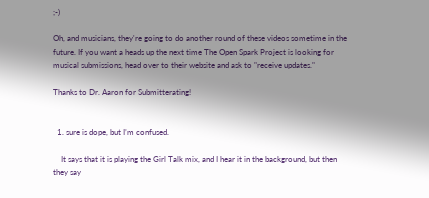;-)

Oh, and musicians, they're going to do another round of these videos sometime in the future. If you want a heads up the next time The Open Spark Project is looking for musical submissions, head over to their website and ask to "receive updates."

Thanks to Dr. Aaron for Submitterating!


  1. sure is dope, but I’m confused.

    It says that it is playing the Girl Talk mix, and I hear it in the background, but then they say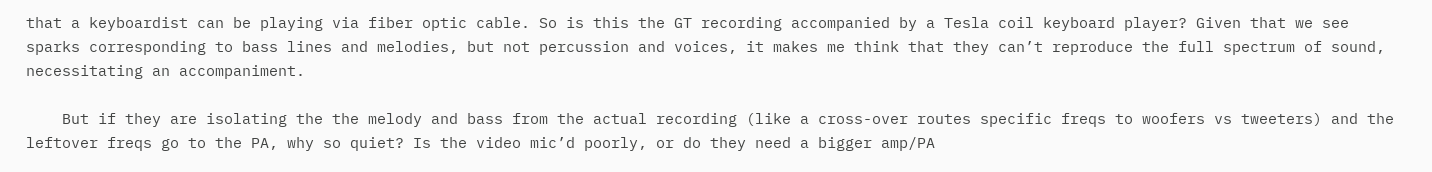that a keyboardist can be playing via fiber optic cable. So is this the GT recording accompanied by a Tesla coil keyboard player? Given that we see sparks corresponding to bass lines and melodies, but not percussion and voices, it makes me think that they can’t reproduce the full spectrum of sound, necessitating an accompaniment.

    But if they are isolating the the melody and bass from the actual recording (like a cross-over routes specific freqs to woofers vs tweeters) and the leftover freqs go to the PA, why so quiet? Is the video mic’d poorly, or do they need a bigger amp/PA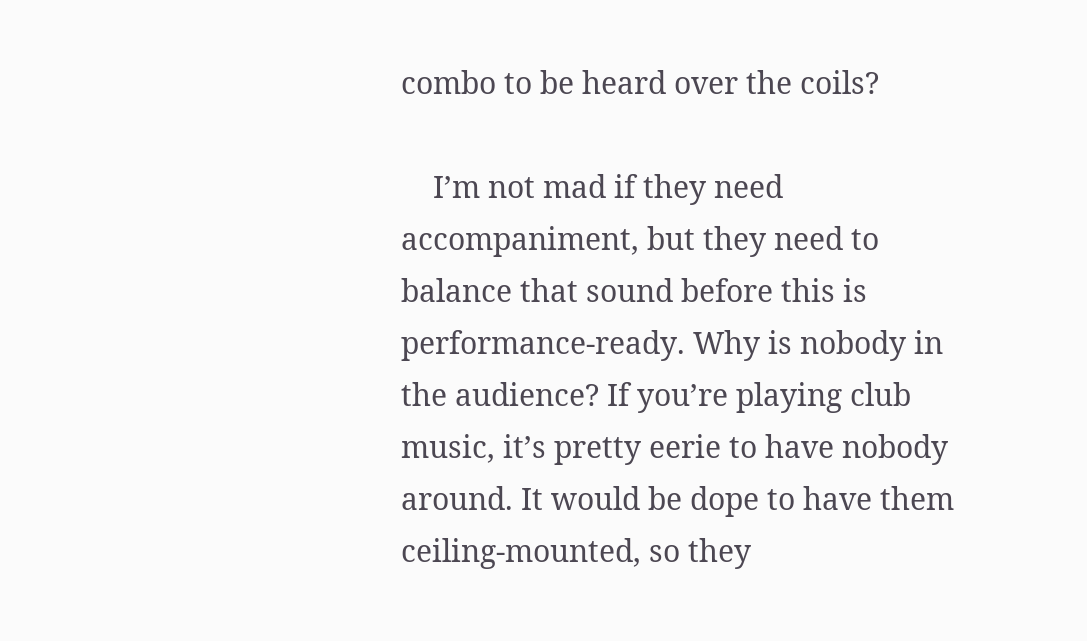combo to be heard over the coils?

    I’m not mad if they need accompaniment, but they need to balance that sound before this is performance-ready. Why is nobody in the audience? If you’re playing club music, it’s pretty eerie to have nobody around. It would be dope to have them ceiling-mounted, so they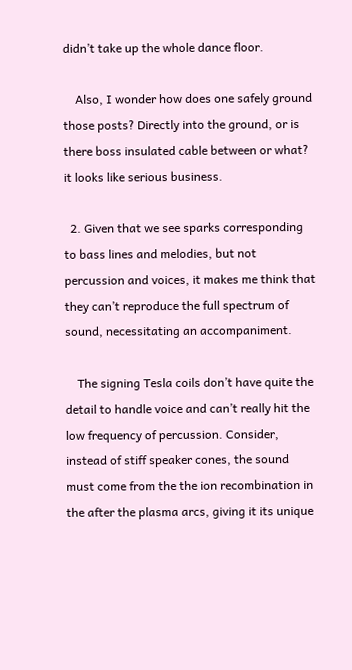didn’t take up the whole dance floor.

    Also, I wonder how does one safely ground those posts? Directly into the ground, or is there boss insulated cable between or what? it looks like serious business.

  2. Given that we see sparks corresponding to bass lines and melodies, but not percussion and voices, it makes me think that they can’t reproduce the full spectrum of sound, necessitating an accompaniment.

    The signing Tesla coils don’t have quite the detail to handle voice and can’t really hit the low frequency of percussion. Consider, instead of stiff speaker cones, the sound must come from the the ion recombination in the after the plasma arcs, giving it its unique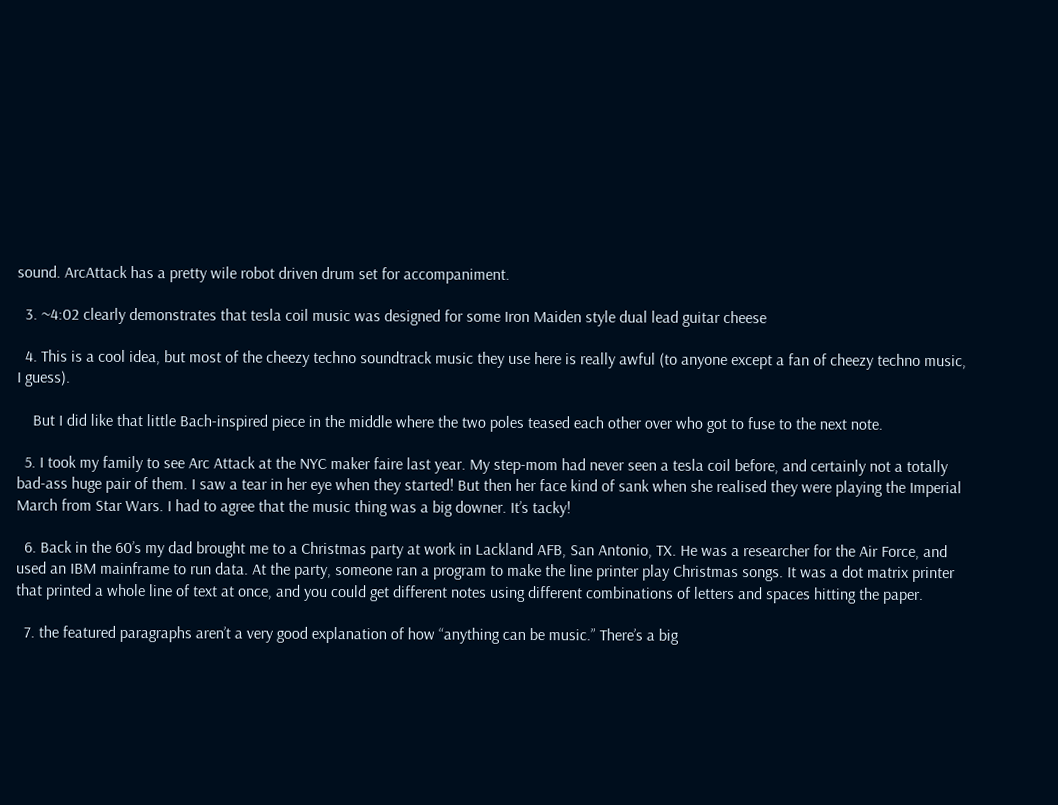sound. ArcAttack has a pretty wile robot driven drum set for accompaniment.

  3. ~4:02 clearly demonstrates that tesla coil music was designed for some Iron Maiden style dual lead guitar cheese

  4. This is a cool idea, but most of the cheezy techno soundtrack music they use here is really awful (to anyone except a fan of cheezy techno music, I guess).

    But I did like that little Bach-inspired piece in the middle where the two poles teased each other over who got to fuse to the next note.

  5. I took my family to see Arc Attack at the NYC maker faire last year. My step-mom had never seen a tesla coil before, and certainly not a totally bad-ass huge pair of them. I saw a tear in her eye when they started! But then her face kind of sank when she realised they were playing the Imperial March from Star Wars. I had to agree that the music thing was a big downer. It’s tacky!

  6. Back in the 60’s my dad brought me to a Christmas party at work in Lackland AFB, San Antonio, TX. He was a researcher for the Air Force, and used an IBM mainframe to run data. At the party, someone ran a program to make the line printer play Christmas songs. It was a dot matrix printer that printed a whole line of text at once, and you could get different notes using different combinations of letters and spaces hitting the paper.

  7. the featured paragraphs aren’t a very good explanation of how “anything can be music.” There’s a big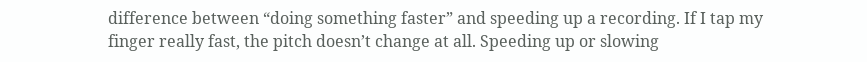difference between “doing something faster” and speeding up a recording. If I tap my finger really fast, the pitch doesn’t change at all. Speeding up or slowing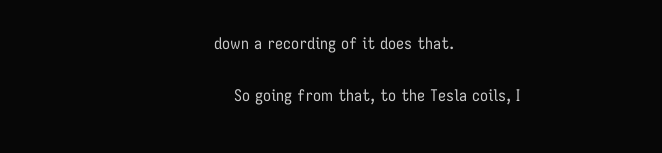down a recording of it does that.

    So going from that, to the Tesla coils, I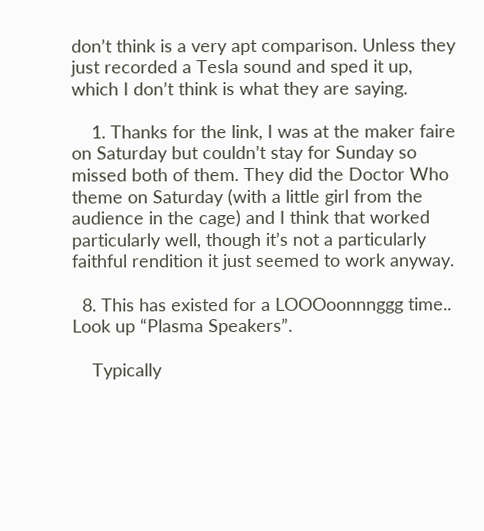don’t think is a very apt comparison. Unless they just recorded a Tesla sound and sped it up, which I don’t think is what they are saying.

    1. Thanks for the link, I was at the maker faire on Saturday but couldn’t stay for Sunday so missed both of them. They did the Doctor Who theme on Saturday (with a little girl from the audience in the cage) and I think that worked particularly well, though it’s not a particularly faithful rendition it just seemed to work anyway.

  8. This has existed for a LOOOoonnnggg time.. Look up “Plasma Speakers”.

    Typically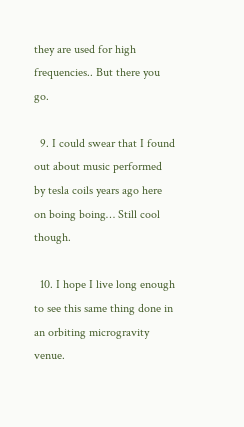they are used for high frequencies.. But there you go.

  9. I could swear that I found out about music performed by tesla coils years ago here on boing boing… Still cool though.

  10. I hope I live long enough to see this same thing done in an orbiting microgravity venue.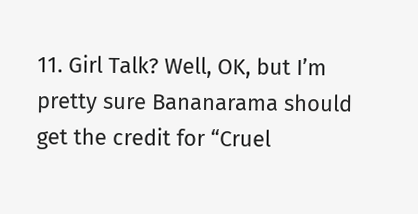11. Girl Talk? Well, OK, but I’m pretty sure Bananarama should get the credit for “Cruel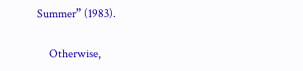Summer” (1983).

    Otherwise,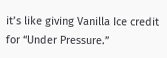it’s like giving Vanilla Ice credit for “Under Pressure.”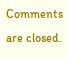Comments are closed.